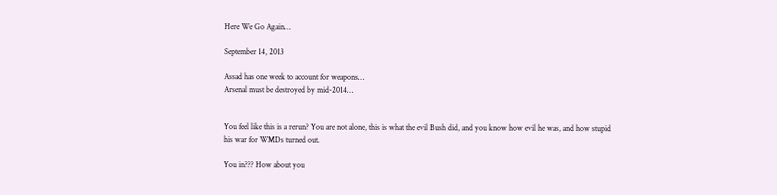Here We Go Again…

September 14, 2013

Assad has one week to account for weapons…
Arsenal must be destroyed by mid-2014…


You feel like this is a rerun? You are not alone, this is what the evil Bush did, and you know how evil he was, and how stupid his war for WMDs turned out.

You in??? How about you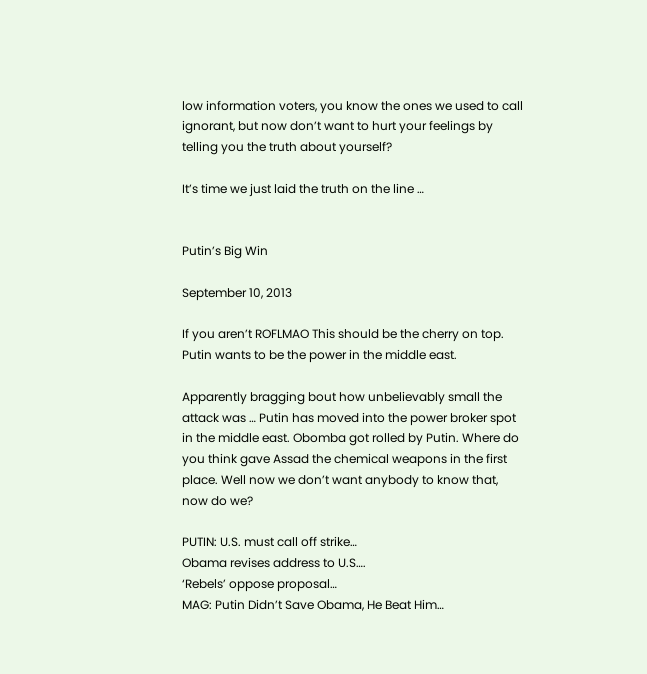low information voters, you know the ones we used to call ignorant, but now don’t want to hurt your feelings by telling you the truth about yourself?

It’s time we just laid the truth on the line …


Putin’s Big Win

September 10, 2013

If you aren’t ROFLMAO This should be the cherry on top. Putin wants to be the power in the middle east.

Apparently bragging bout how unbelievably small the attack was … Putin has moved into the power broker spot in the middle east. Obomba got rolled by Putin. Where do you think gave Assad the chemical weapons in the first place. Well now we don’t want anybody to know that, now do we?

PUTIN: U.S. must call off strike…
Obama revises address to U.S….
‘Rebels’ oppose proposal…
MAG: Putin Didn’t Save Obama, He Beat Him…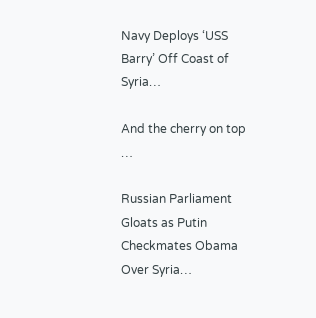Navy Deploys ‘USS Barry’ Off Coast of Syria…

And the cherry on top …

Russian Parliament Gloats as Putin Checkmates Obama Over Syria…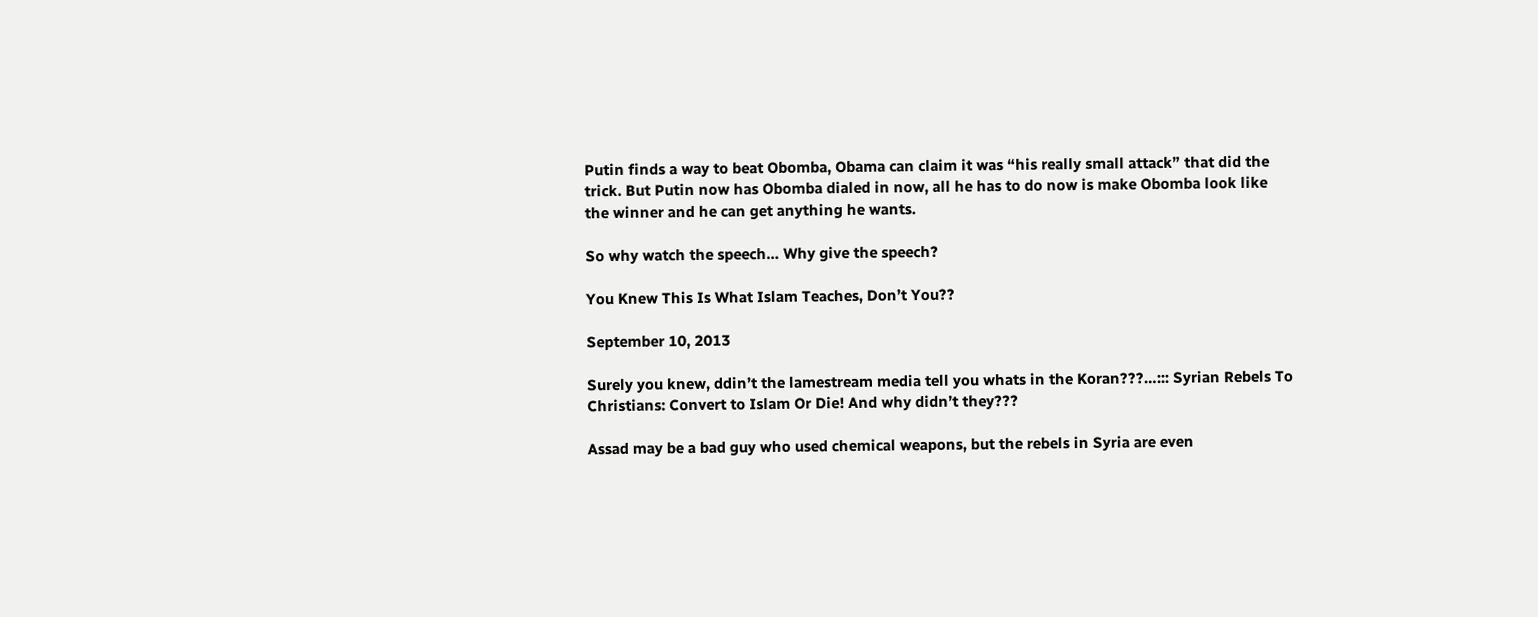Putin finds a way to beat Obomba, Obama can claim it was “his really small attack” that did the trick. But Putin now has Obomba dialed in now, all he has to do now is make Obomba look like the winner and he can get anything he wants.

So why watch the speech… Why give the speech?

You Knew This Is What Islam Teaches, Don’t You??

September 10, 2013

Surely you knew, ddin’t the lamestream media tell you whats in the Koran???…::: Syrian Rebels To Christians: Convert to Islam Or Die! And why didn’t they???

Assad may be a bad guy who used chemical weapons, but the rebels in Syria are even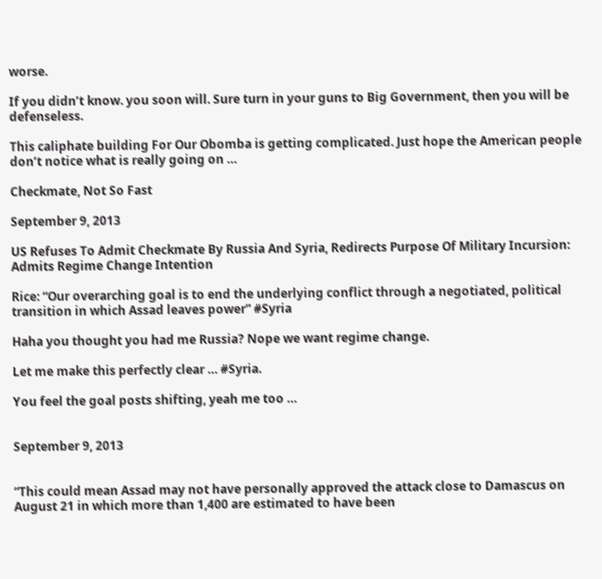worse.

If you didn’t know. you soon will. Sure turn in your guns to Big Government, then you will be defenseless.

This caliphate building For Our Obomba is getting complicated. Just hope the American people don’t notice what is really going on …

Checkmate, Not So Fast

September 9, 2013

US Refuses To Admit Checkmate By Russia And Syria, Redirects Purpose Of Military Incursion: Admits Regime Change Intention

Rice: “Our overarching goal is to end the underlying conflict through a negotiated, political transition in which Assad leaves power” #Syria

Haha you thought you had me Russia? Nope we want regime change.

Let me make this perfectly clear … #Syria.

You feel the goal posts shifting, yeah me too …


September 9, 2013


“This could mean Assad may not have personally approved the attack close to Damascus on August 21 in which more than 1,400 are estimated to have been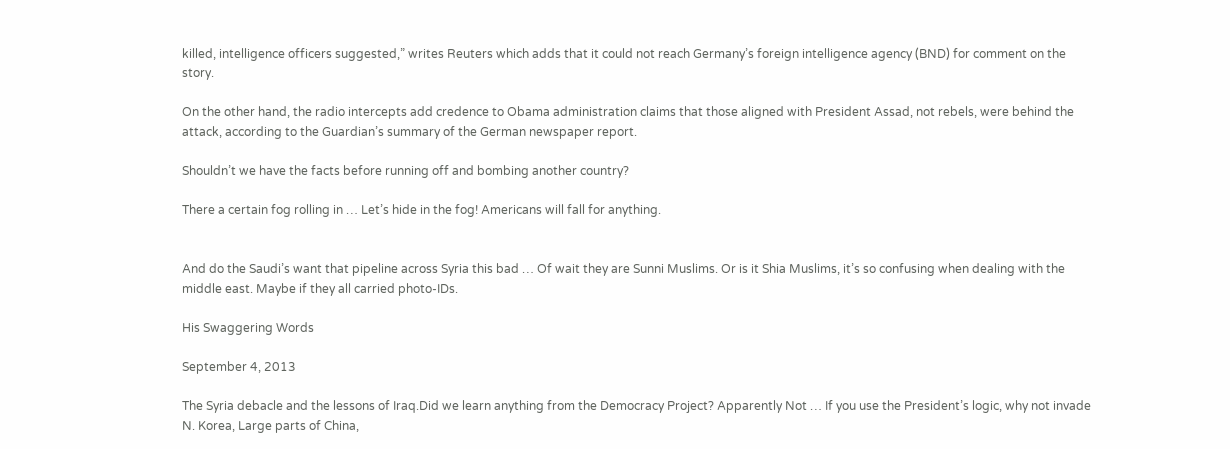killed, intelligence officers suggested,” writes Reuters which adds that it could not reach Germany’s foreign intelligence agency (BND) for comment on the story.

On the other hand, the radio intercepts add credence to Obama administration claims that those aligned with President Assad, not rebels, were behind the attack, according to the Guardian’s summary of the German newspaper report.

Shouldn’t we have the facts before running off and bombing another country?

There a certain fog rolling in … Let’s hide in the fog! Americans will fall for anything.


And do the Saudi’s want that pipeline across Syria this bad … Of wait they are Sunni Muslims. Or is it Shia Muslims, it’s so confusing when dealing with the middle east. Maybe if they all carried photo-IDs.

His Swaggering Words

September 4, 2013

The Syria debacle and the lessons of Iraq.Did we learn anything from the Democracy Project? Apparently Not … If you use the President’s logic, why not invade N. Korea, Large parts of China,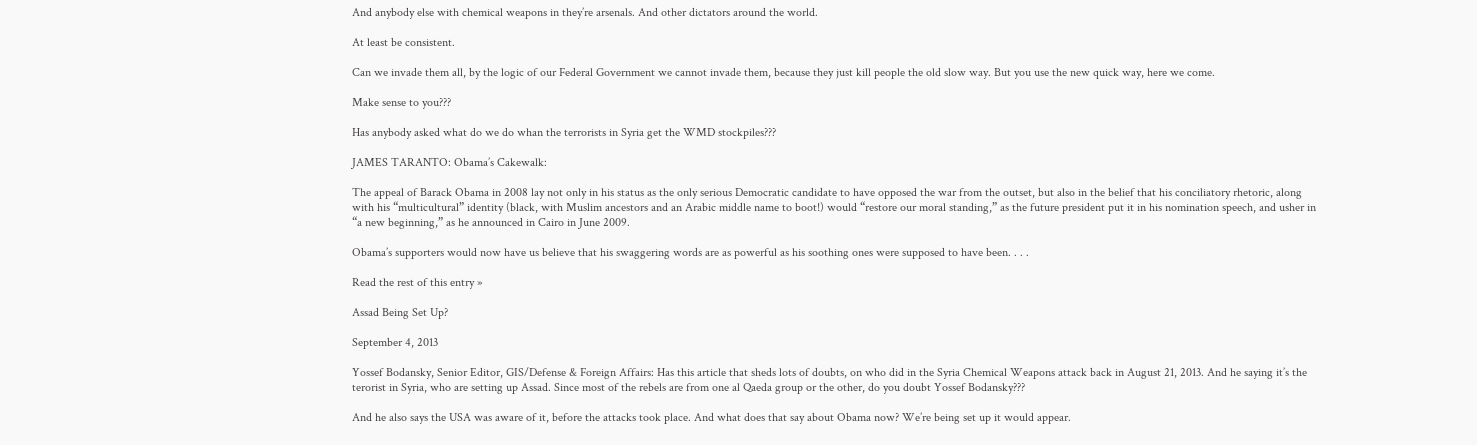And anybody else with chemical weapons in they’re arsenals. And other dictators around the world.

At least be consistent.

Can we invade them all, by the logic of our Federal Government we cannot invade them, because they just kill people the old slow way. But you use the new quick way, here we come.

Make sense to you???

Has anybody asked what do we do whan the terrorists in Syria get the WMD stockpiles???

JAMES TARANTO: Obama’s Cakewalk:

The appeal of Barack Obama in 2008 lay not only in his status as the only serious Democratic candidate to have opposed the war from the outset, but also in the belief that his conciliatory rhetoric, along with his “multicultural” identity (black, with Muslim ancestors and an Arabic middle name to boot!) would “restore our moral standing,” as the future president put it in his nomination speech, and usher in “a new beginning,” as he announced in Cairo in June 2009.

Obama’s supporters would now have us believe that his swaggering words are as powerful as his soothing ones were supposed to have been. . . .

Read the rest of this entry »

Assad Being Set Up?

September 4, 2013

Yossef Bodansky, Senior Editor, GIS/Defense & Foreign Affairs: Has this article that sheds lots of doubts, on who did in the Syria Chemical Weapons attack back in August 21, 2013. And he saying it’s the terorist in Syria, who are setting up Assad. Since most of the rebels are from one al Qaeda group or the other, do you doubt Yossef Bodansky???

And he also says the USA was aware of it, before the attacks took place. And what does that say about Obama now? We’re being set up it would appear.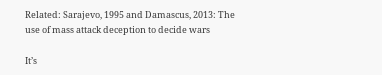Related: Sarajevo, 1995 and Damascus, 2013: The use of mass attack deception to decide wars

It’s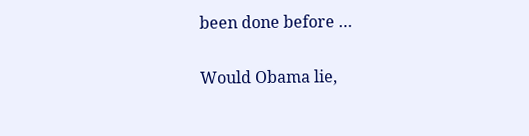been done before …

Would Obama lie,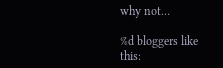why not…

%d bloggers like this: